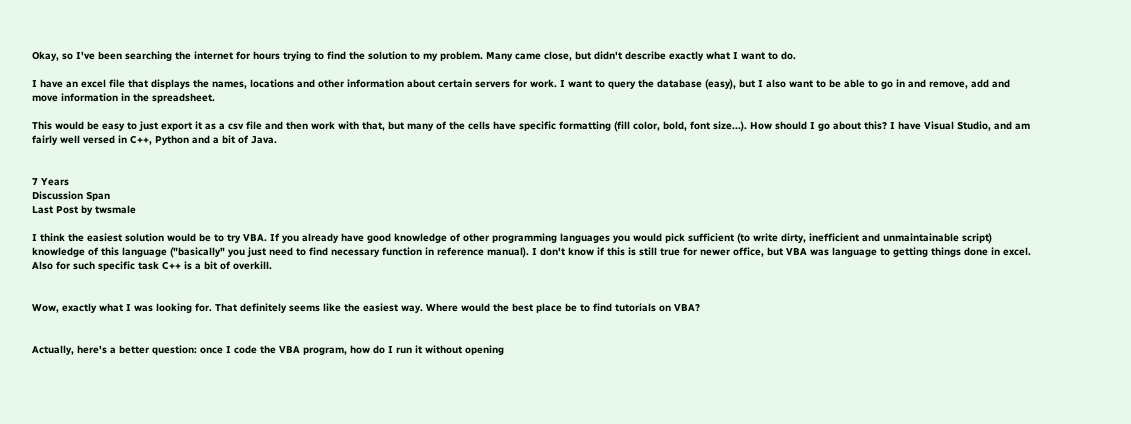Okay, so I've been searching the internet for hours trying to find the solution to my problem. Many came close, but didn't describe exactly what I want to do.

I have an excel file that displays the names, locations and other information about certain servers for work. I want to query the database (easy), but I also want to be able to go in and remove, add and move information in the spreadsheet.

This would be easy to just export it as a csv file and then work with that, but many of the cells have specific formatting (fill color, bold, font size...). How should I go about this? I have Visual Studio, and am fairly well versed in C++, Python and a bit of Java.


7 Years
Discussion Span
Last Post by twsmale

I think the easiest solution would be to try VBA. If you already have good knowledge of other programming languages you would pick sufficient (to write dirty, inefficient and unmaintainable script) knowledge of this language ("basically" you just need to find necessary function in reference manual). I don't know if this is still true for newer office, but VBA was language to getting things done in excel. Also for such specific task C++ is a bit of overkill.


Wow, exactly what I was looking for. That definitely seems like the easiest way. Where would the best place be to find tutorials on VBA?


Actually, here's a better question: once I code the VBA program, how do I run it without opening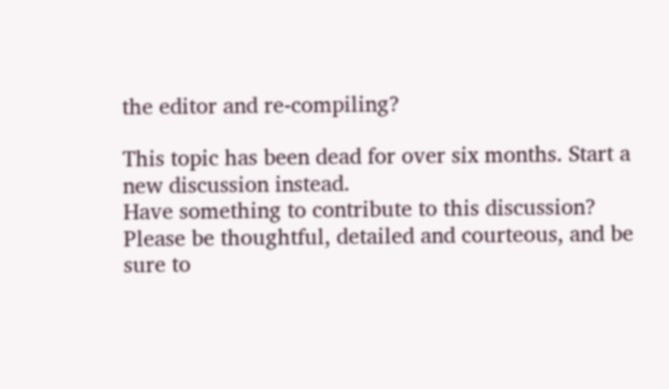the editor and re-compiling?

This topic has been dead for over six months. Start a new discussion instead.
Have something to contribute to this discussion? Please be thoughtful, detailed and courteous, and be sure to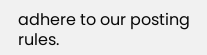adhere to our posting rules.